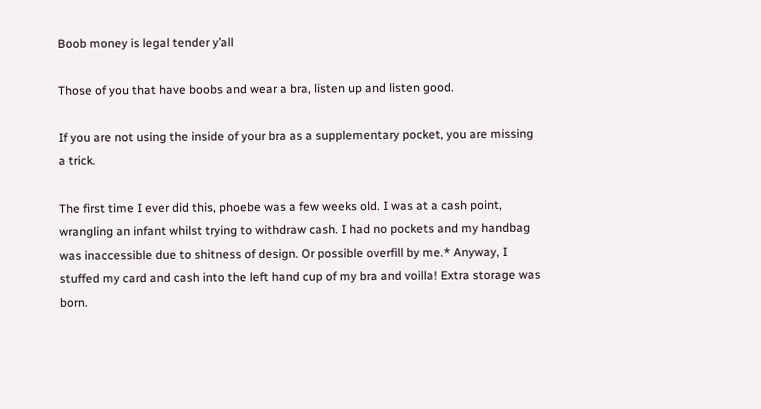Boob money is legal tender y’all

Those of you that have boobs and wear a bra, listen up and listen good.

If you are not using the inside of your bra as a supplementary pocket, you are missing a trick.

The first time I ever did this, phoebe was a few weeks old. I was at a cash point, wrangling an infant whilst trying to withdraw cash. I had no pockets and my handbag was inaccessible due to shitness of design. Or possible overfill by me.* Anyway, I stuffed my card and cash into the left hand cup of my bra and voilla! Extra storage was born.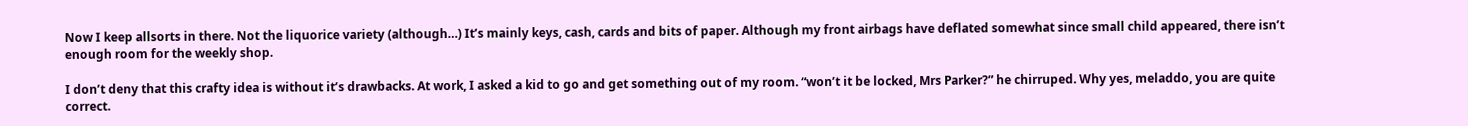Now I keep allsorts in there. Not the liquorice variety (although…) It’s mainly keys, cash, cards and bits of paper. Although my front airbags have deflated somewhat since small child appeared, there isn’t enough room for the weekly shop.

I don’t deny that this crafty idea is without it’s drawbacks. At work, I asked a kid to go and get something out of my room. “won’t it be locked, Mrs Parker?” he chirruped. Why yes, meladdo, you are quite correct.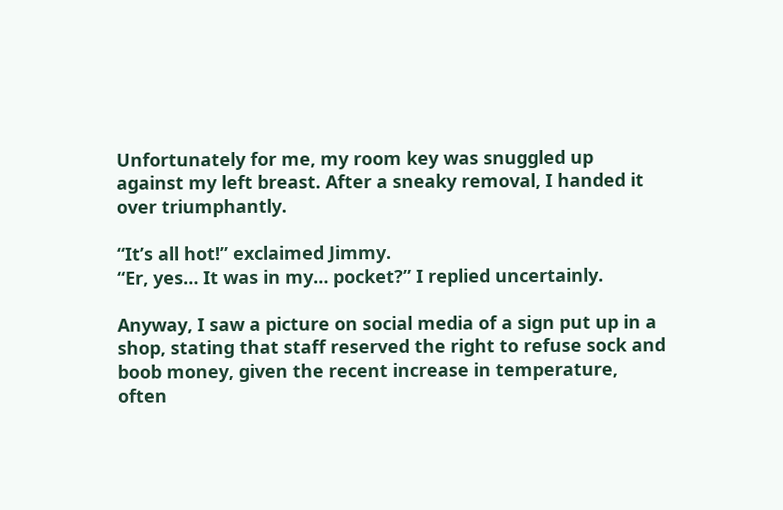Unfortunately for me, my room key was snuggled up against my left breast. After a sneaky removal, I handed it over triumphantly.

“It’s all hot!” exclaimed Jimmy.
“Er, yes… It was in my… pocket?” I replied uncertainly.

Anyway, I saw a picture on social media of a sign put up in a shop, stating that staff reserved the right to refuse sock and boob money, given the recent increase in temperature, often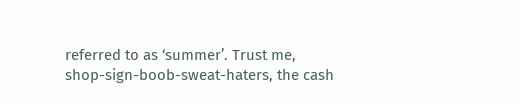referred to as ‘summer’. Trust me, shop-sign-boob-sweat-haters, the cash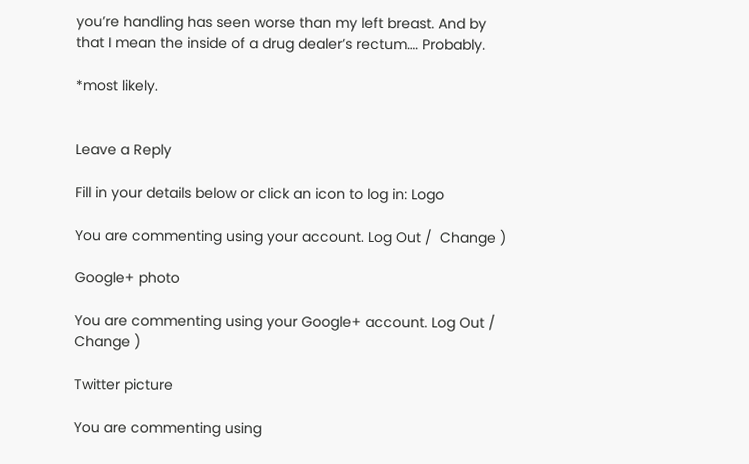you’re handling has seen worse than my left breast. And by that I mean the inside of a drug dealer’s rectum…. Probably.

*most likely.


Leave a Reply

Fill in your details below or click an icon to log in: Logo

You are commenting using your account. Log Out /  Change )

Google+ photo

You are commenting using your Google+ account. Log Out /  Change )

Twitter picture

You are commenting using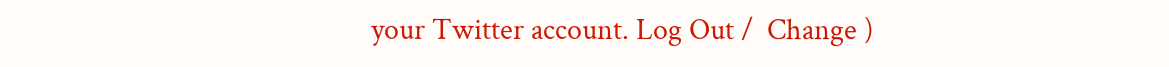your Twitter account. Log Out /  Change )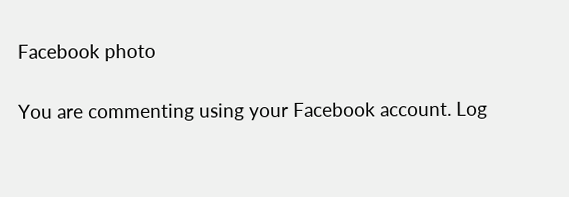Facebook photo

You are commenting using your Facebook account. Log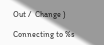Out /  Change )

Connecting to %s